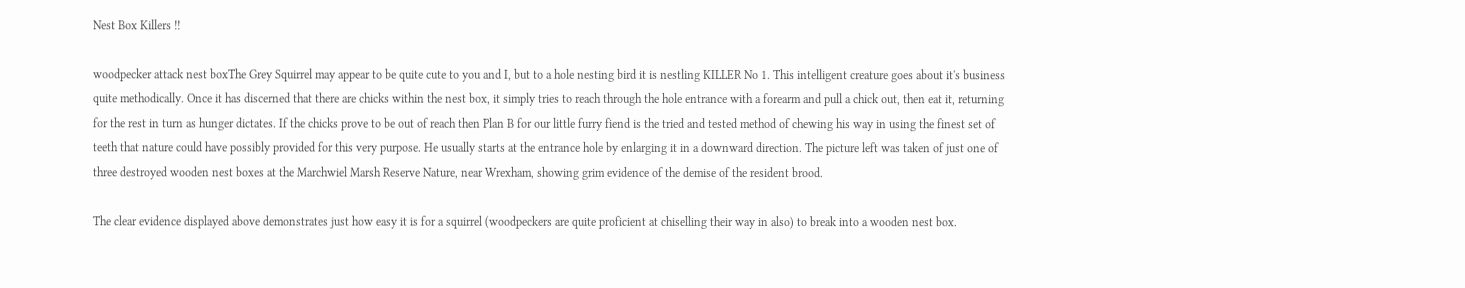Nest Box Killers !!

woodpecker attack nest boxThe Grey Squirrel may appear to be quite cute to you and I, but to a hole nesting bird it is nestling KILLER No 1. This intelligent creature goes about it's business quite methodically. Once it has discerned that there are chicks within the nest box, it simply tries to reach through the hole entrance with a forearm and pull a chick out, then eat it, returning for the rest in turn as hunger dictates. If the chicks prove to be out of reach then Plan B for our little furry fiend is the tried and tested method of chewing his way in using the finest set of teeth that nature could have possibly provided for this very purpose. He usually starts at the entrance hole by enlarging it in a downward direction. The picture left was taken of just one of three destroyed wooden nest boxes at the Marchwiel Marsh Reserve Nature, near Wrexham, showing grim evidence of the demise of the resident brood.

The clear evidence displayed above demonstrates just how easy it is for a squirrel (woodpeckers are quite proficient at chiselling their way in also) to break into a wooden nest box.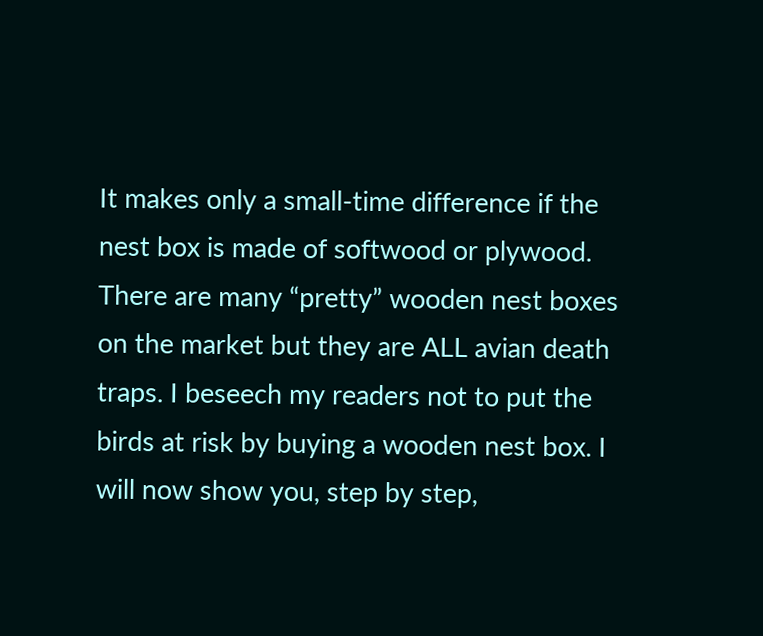It makes only a small-time difference if the nest box is made of softwood or plywood. There are many “pretty” wooden nest boxes on the market but they are ALL avian death traps. I beseech my readers not to put the birds at risk by buying a wooden nest box. I will now show you, step by step,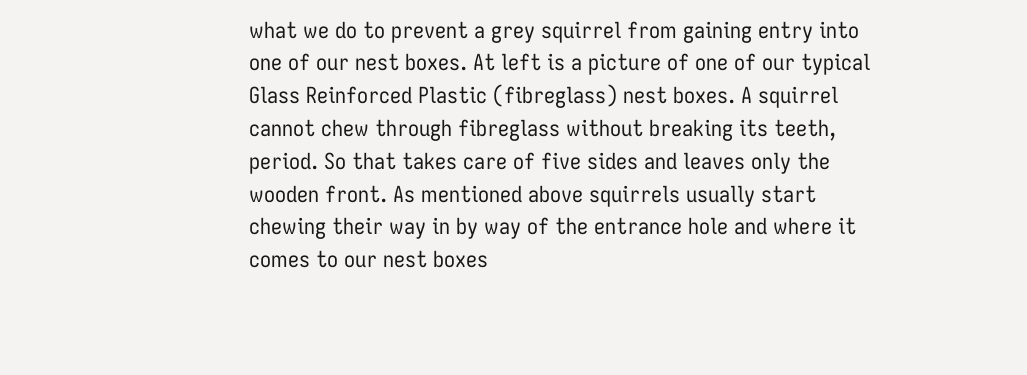what we do to prevent a grey squirrel from gaining entry into one of our nest boxes. At left is a picture of one of our typical Glass Reinforced Plastic (fibreglass) nest boxes. A squirrel cannot chew through fibreglass without breaking its teeth, period. So that takes care of five sides and leaves only the wooden front. As mentioned above squirrels usually start chewing their way in by way of the entrance hole and where it comes to our nest boxes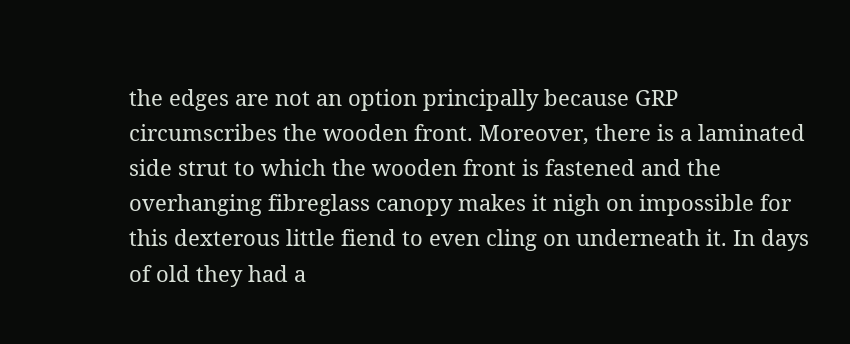the edges are not an option principally because GRP circumscribes the wooden front. Moreover, there is a laminated side strut to which the wooden front is fastened and the overhanging fibreglass canopy makes it nigh on impossible for this dexterous little fiend to even cling on underneath it. In days of old they had a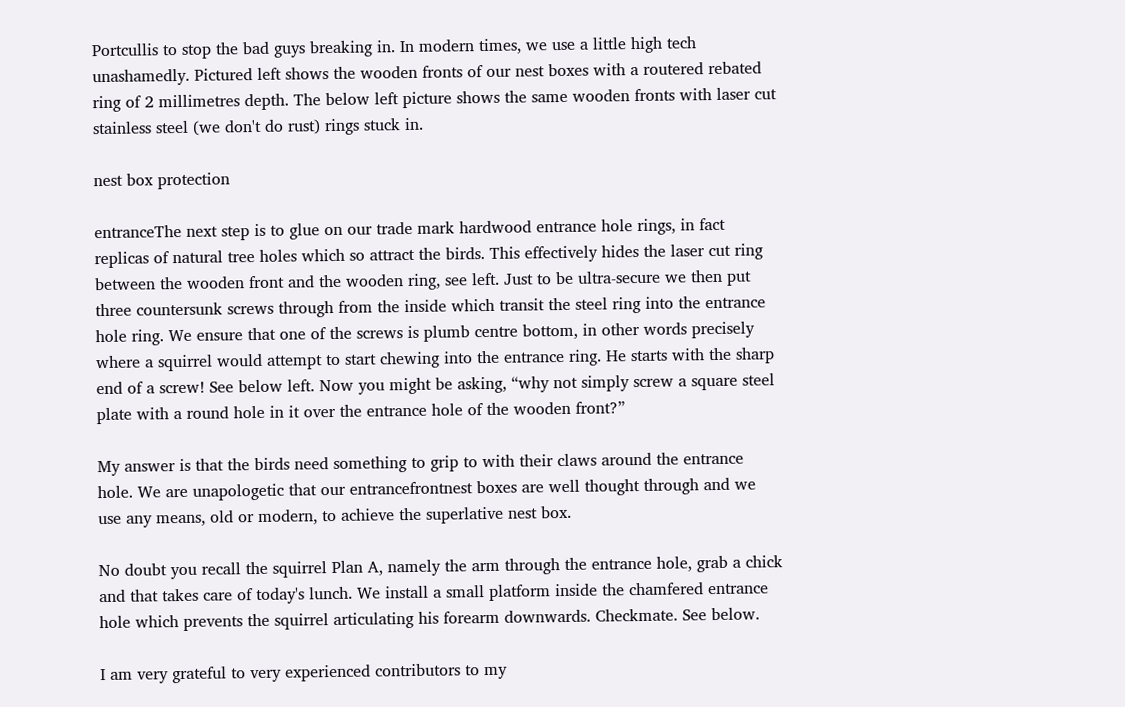Portcullis to stop the bad guys breaking in. In modern times, we use a little high tech unashamedly. Pictured left shows the wooden fronts of our nest boxes with a routered rebated ring of 2 millimetres depth. The below left picture shows the same wooden fronts with laser cut stainless steel (we don't do rust) rings stuck in.

nest box protection

entranceThe next step is to glue on our trade mark hardwood entrance hole rings, in fact replicas of natural tree holes which so attract the birds. This effectively hides the laser cut ring between the wooden front and the wooden ring, see left. Just to be ultra-secure we then put three countersunk screws through from the inside which transit the steel ring into the entrance hole ring. We ensure that one of the screws is plumb centre bottom, in other words precisely where a squirrel would attempt to start chewing into the entrance ring. He starts with the sharp end of a screw! See below left. Now you might be asking, “why not simply screw a square steel plate with a round hole in it over the entrance hole of the wooden front?”

My answer is that the birds need something to grip to with their claws around the entrance hole. We are unapologetic that our entrancefrontnest boxes are well thought through and we use any means, old or modern, to achieve the superlative nest box.

No doubt you recall the squirrel Plan A, namely the arm through the entrance hole, grab a chick and that takes care of today's lunch. We install a small platform inside the chamfered entrance hole which prevents the squirrel articulating his forearm downwards. Checkmate. See below.

I am very grateful to very experienced contributors to my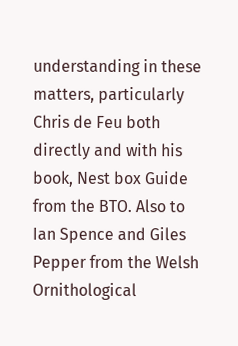understanding in these matters, particularly Chris de Feu both directly and with his book, Nest box Guide from the BTO. Also to Ian Spence and Giles Pepper from the Welsh Ornithological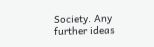Society. Any further ideas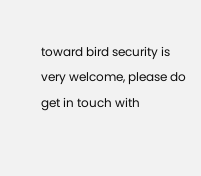toward bird security is very welcome, please do get in touch with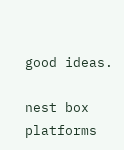good ideas.

nest box platforms